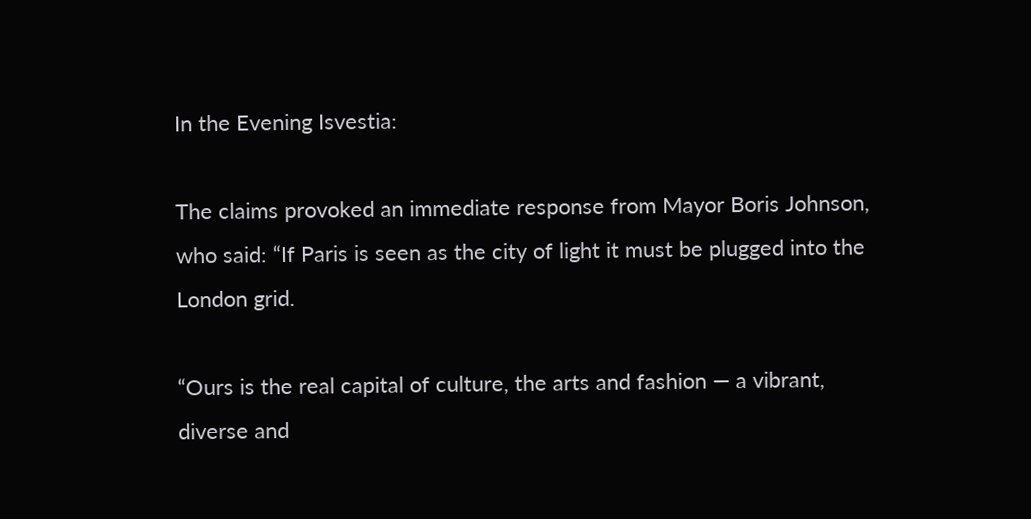In the Evening Isvestia:

The claims provoked an immediate response from Mayor Boris Johnson, who said: “If Paris is seen as the city of light it must be plugged into the London grid.

“Ours is the real capital of culture, the arts and fashion — a vibrant, diverse and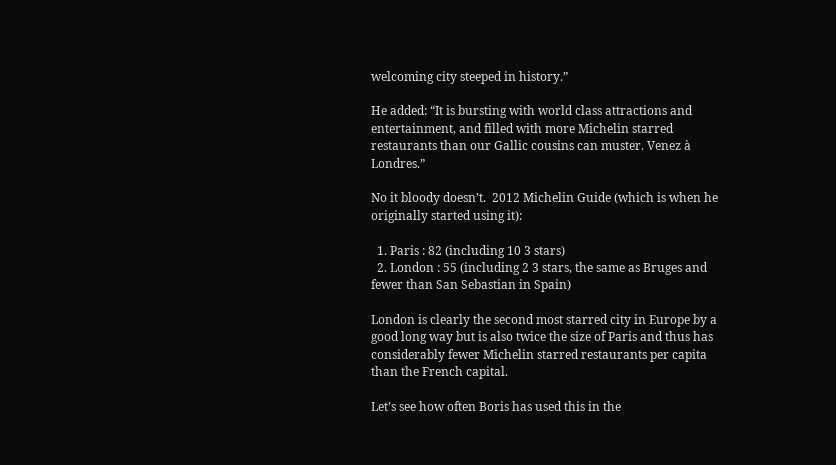welcoming city steeped in history.”

He added: “It is bursting with world class attractions and entertainment, and filled with more Michelin starred restaurants than our Gallic cousins can muster. Venez à Londres.”

No it bloody doesn’t.  2012 Michelin Guide (which is when he originally started using it):

  1. Paris : 82 (including 10 3 stars)
  2. London : 55 (including 2 3 stars, the same as Bruges and fewer than San Sebastian in Spain)

London is clearly the second most starred city in Europe by a good long way but is also twice the size of Paris and thus has considerably fewer Michelin starred restaurants per capita than the French capital.

Let’s see how often Boris has used this in the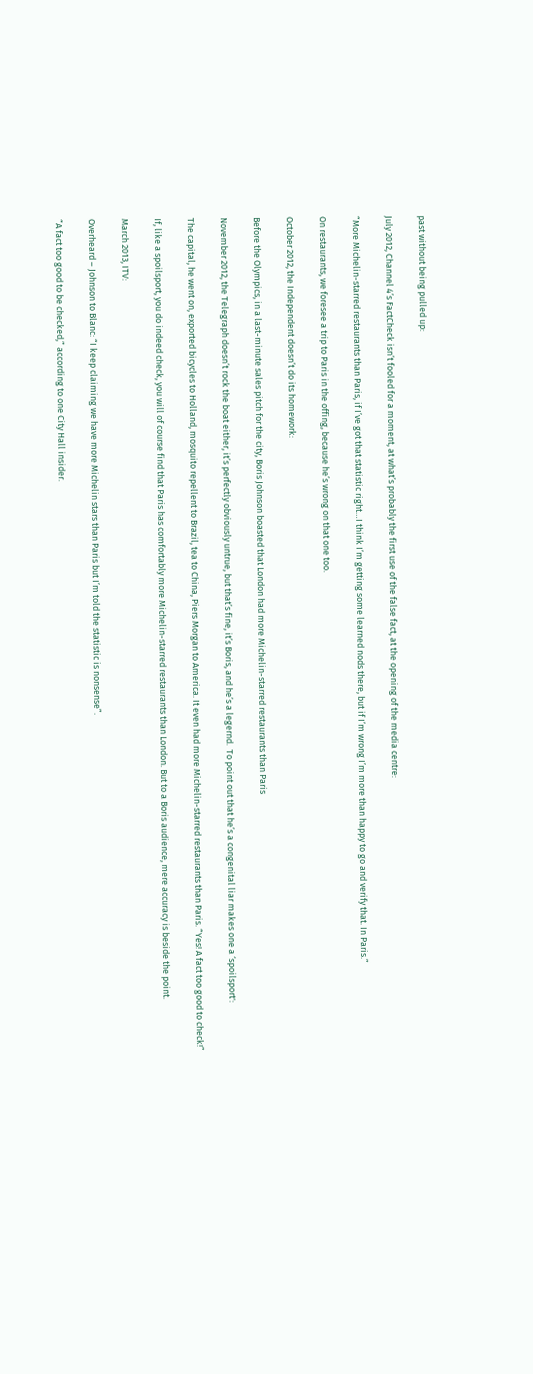past without being pulled up:

July 2012, Channel 4’s FactCheck isn’t fooled for a moment, at what’s probably the first use of the false fact, at the opening of the media centre:

“More Michelin-starred restaurants than Paris, if I’ve got that statistic right…I think I’m getting some learned nods there, but if I’m wrong I’m more than happy to go and verify that. In Paris.”

On restaurants, we foresee a trip to Paris in the offing, because he’s wrong on that one too.

October 2012, the Independent doesn’t do its homework:

Before the Olympics, in a last-minute sales pitch for the city, Boris Johnson boasted that London had more Michelin-starred restaurants than Paris

November 2012, the Telegraph doesn’t rock the boat either, it’s perfectly obviously untrue, but that’s fine, it’s Boris, and he’s a legernd.  To point out that he’s a congenital liar makes one a ‘spoilsport':

The capital, he went on, exported bicycles to Holland, mosquito repellent to Brazil, tea to China, Piers Morgan to America. It even had more Michelin-starred restaurants than Paris. “Yes! A fact too good to check!”

If, like a spoilsport, you do indeed check, you will of course find that Paris has comfortably more Michelin-starred restaurants than London. But to a Boris audience, mere accuracy is beside the point.

March 2013, ITV:

Overheard – Johnson to Blanc: “I keep claiming we have more Michelin stars than Paris but I’m told the statistic is nonsense”.

“A fact too good to be checked,” according to one City Hall insider.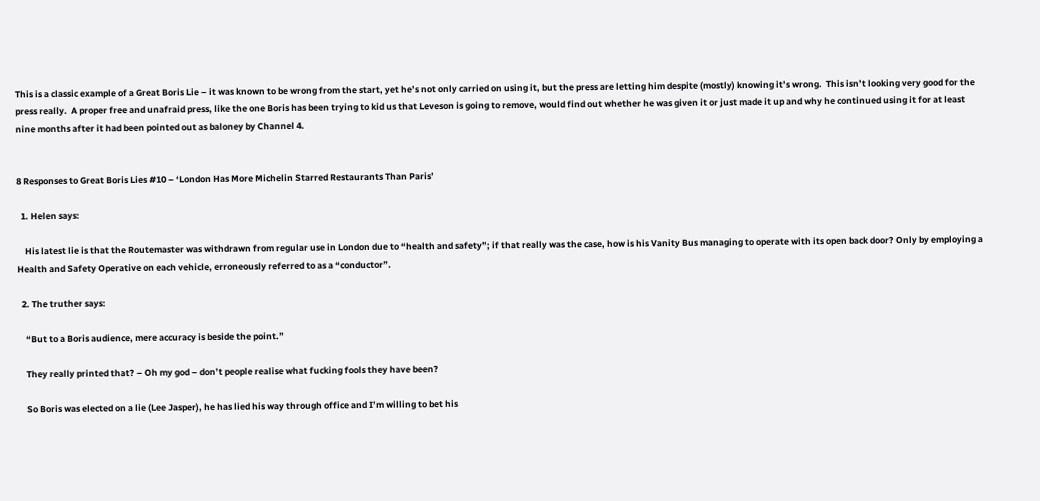This is a classic example of a Great Boris Lie – it was known to be wrong from the start, yet he’s not only carried on using it, but the press are letting him despite (mostly) knowing it’s wrong.  This isn’t looking very good for the press really.  A proper free and unafraid press, like the one Boris has been trying to kid us that Leveson is going to remove, would find out whether he was given it or just made it up and why he continued using it for at least nine months after it had been pointed out as baloney by Channel 4.


8 Responses to Great Boris Lies #10 – ‘London Has More Michelin Starred Restaurants Than Paris’

  1. Helen says:

    His latest lie is that the Routemaster was withdrawn from regular use in London due to “health and safety”; if that really was the case, how is his Vanity Bus managing to operate with its open back door? Only by employing a Health and Safety Operative on each vehicle, erroneously referred to as a “conductor”.

  2. The truther says:

    “But to a Boris audience, mere accuracy is beside the point.”

    They really printed that? – Oh my god – don’t people realise what fucking fools they have been?

    So Boris was elected on a lie (Lee Jasper), he has lied his way through office and I’m willing to bet his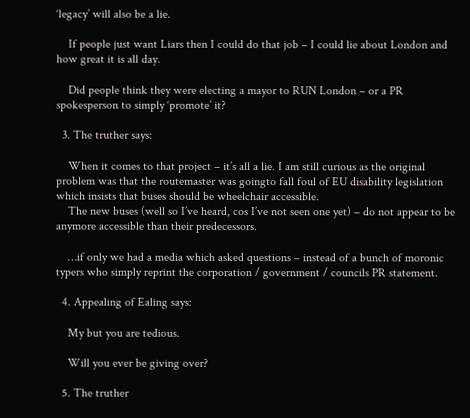‘legacy’ will also be a lie.

    If people just want Liars then I could do that job – I could lie about London and how great it is all day.

    Did people think they were electing a mayor to RUN London – or a PR spokesperson to simply ‘promote’ it?

  3. The truther says:

    When it comes to that project – it’s all a lie. I am still curious as the original problem was that the routemaster was goingto fall foul of EU disability legislation which insists that buses should be wheelchair accessible.
    The new buses (well so I’ve heard, cos I’ve not seen one yet) – do not appear to be anymore accessible than their predecessors.

    …if only we had a media which asked questions – instead of a bunch of moronic typers who simply reprint the corporation / government / councils PR statement.

  4. Appealing of Ealing says:

    My but you are tedious.

    Will you ever be giving over?

  5. The truther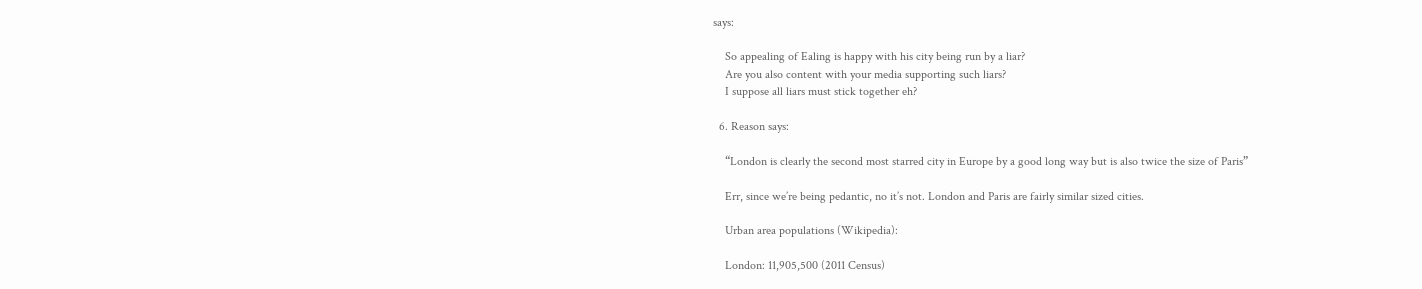says:

    So appealing of Ealing is happy with his city being run by a liar?
    Are you also content with your media supporting such liars?
    I suppose all liars must stick together eh?

  6. Reason says:

    “London is clearly the second most starred city in Europe by a good long way but is also twice the size of Paris”

    Err, since we’re being pedantic, no it’s not. London and Paris are fairly similar sized cities.

    Urban area populations (Wikipedia):

    London: 11,905,500 (2011 Census)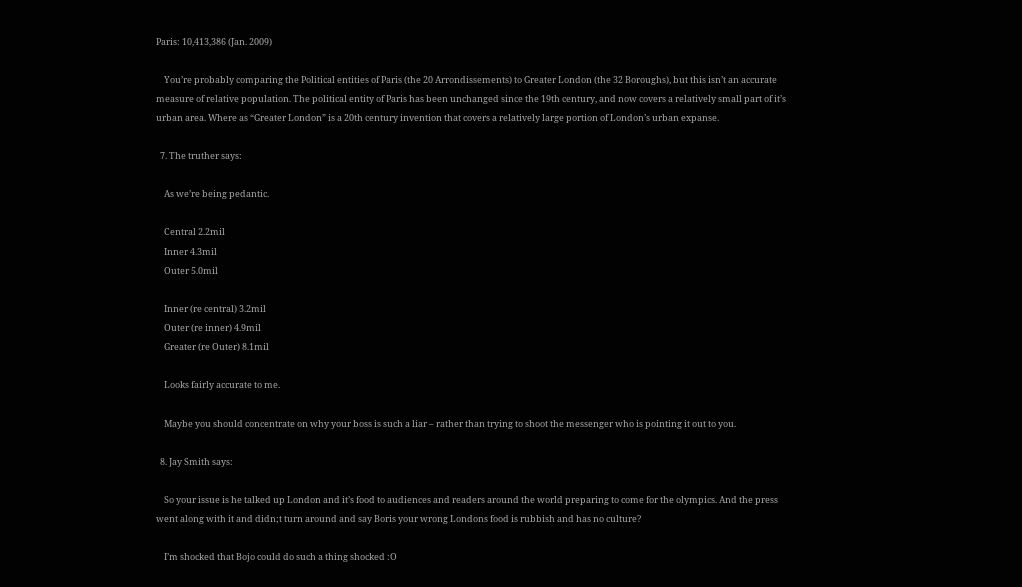Paris: 10,413,386 (Jan. 2009)

    You’re probably comparing the Political entities of Paris (the 20 Arrondissements) to Greater London (the 32 Boroughs), but this isn’t an accurate measure of relative population. The political entity of Paris has been unchanged since the 19th century, and now covers a relatively small part of it’s urban area. Where as “Greater London” is a 20th century invention that covers a relatively large portion of London’s urban expanse.

  7. The truther says:

    As we’re being pedantic.

    Central 2.2mil
    Inner 4.3mil
    Outer 5.0mil

    Inner (re central) 3.2mil
    Outer (re inner) 4.9mil
    Greater (re Outer) 8.1mil

    Looks fairly accurate to me.

    Maybe you should concentrate on why your boss is such a liar – rather than trying to shoot the messenger who is pointing it out to you.

  8. Jay Smith says:

    So your issue is he talked up London and it’s food to audiences and readers around the world preparing to come for the olympics. And the press went along with it and didn;t turn around and say Boris your wrong Londons food is rubbish and has no culture?

    I’m shocked that Bojo could do such a thing shocked :O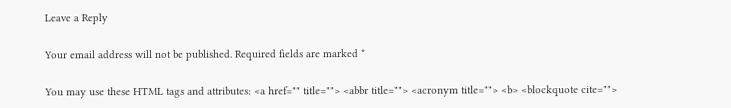Leave a Reply

Your email address will not be published. Required fields are marked *

You may use these HTML tags and attributes: <a href="" title=""> <abbr title=""> <acronym title=""> <b> <blockquote cite="">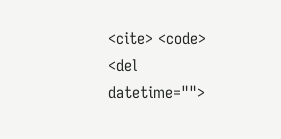<cite> <code> <del datetime="">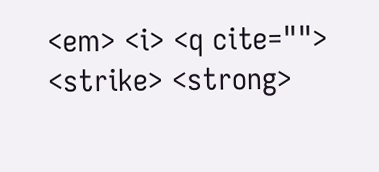<em> <i> <q cite=""> <strike> <strong>